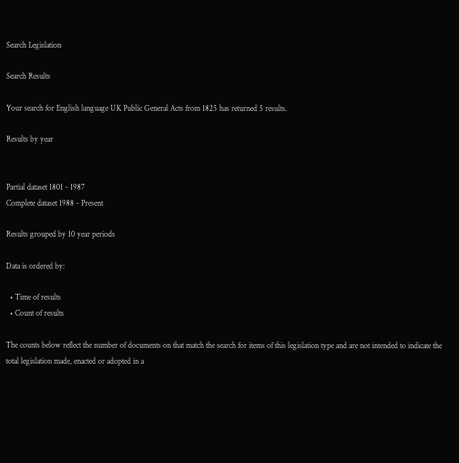Search Legislation

Search Results

Your search for English language UK Public General Acts from 1825 has returned 5 results.

Results by year


Partial dataset 1801 - 1987
Complete dataset 1988 - Present

Results grouped by 10 year periods

Data is ordered by:

  • Time of results
  • Count of results

The counts below reflect the number of documents on that match the search for items of this legislation type and are not intended to indicate the total legislation made, enacted or adopted in a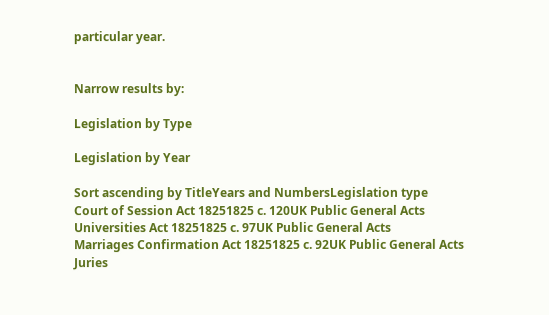particular year.


Narrow results by:

Legislation by Type

Legislation by Year

Sort ascending by TitleYears and NumbersLegislation type
Court of Session Act 18251825 c. 120UK Public General Acts
Universities Act 18251825 c. 97UK Public General Acts
Marriages Confirmation Act 18251825 c. 92UK Public General Acts
Juries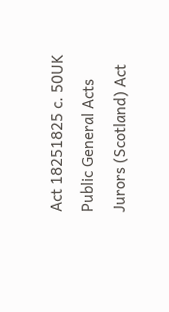Act 18251825 c. 50UK Public General Acts
Jurors (Scotland) Act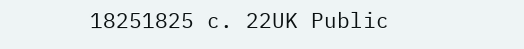18251825 c. 22UK Public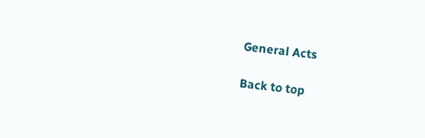General Acts

Back to top